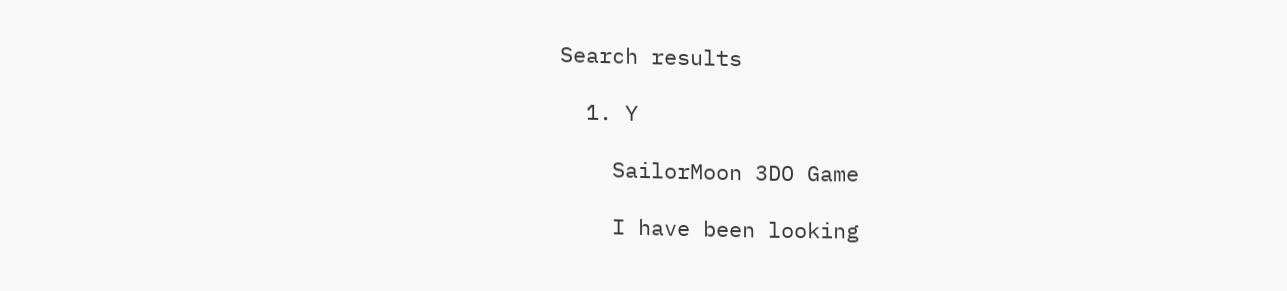Search results

  1. Y

    SailorMoon 3DO Game

    I have been looking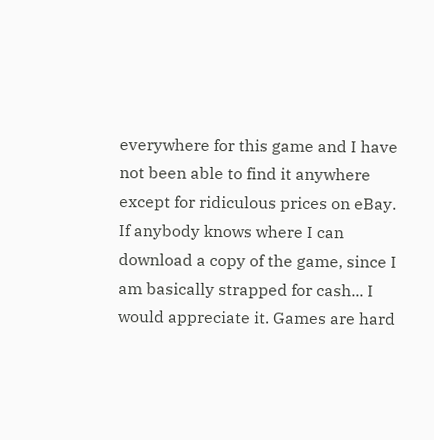everywhere for this game and I have not been able to find it anywhere except for ridiculous prices on eBay. If anybody knows where I can download a copy of the game, since I am basically strapped for cash... I would appreciate it. Games are hard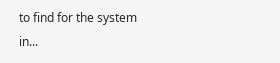to find for the system in...